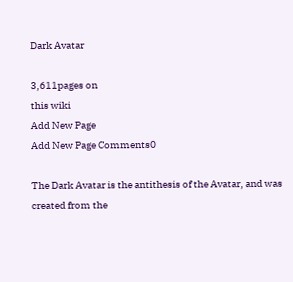Dark Avatar

3,611pages on
this wiki
Add New Page
Add New Page Comments0

The Dark Avatar is the antithesis of the Avatar, and was created from the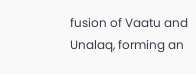fusion of Vaatu and Unalaq, forming an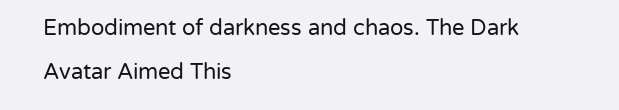Embodiment of darkness and chaos. The Dark Avatar Aimed This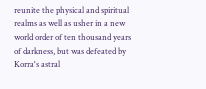reunite the physical and spiritual realms as well as usher in a new world order of ten thousand years of darkness, but was defeated by Korra's astral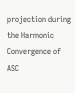projection during the Harmonic Convergence of ASC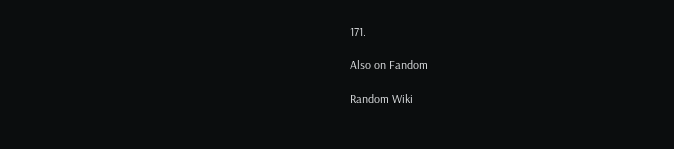171.

Also on Fandom

Random Wiki